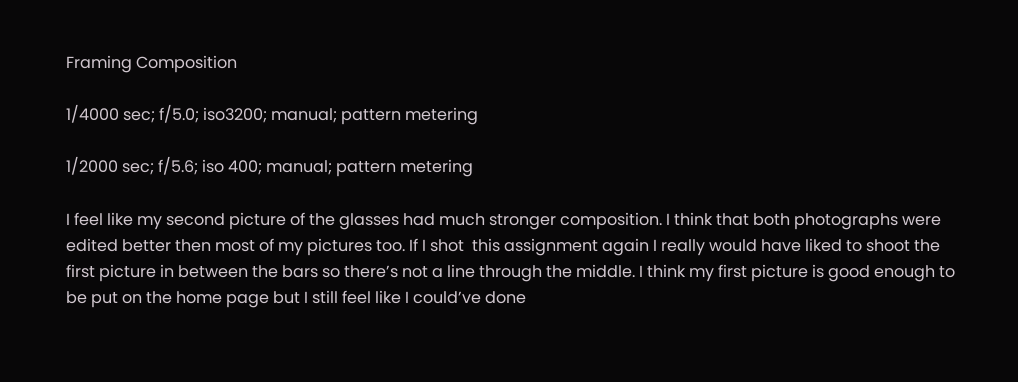Framing Composition

1/4000 sec; f/5.0; iso3200; manual; pattern metering

1/2000 sec; f/5.6; iso 400; manual; pattern metering

I feel like my second picture of the glasses had much stronger composition. I think that both photographs were edited better then most of my pictures too. If I shot  this assignment again I really would have liked to shoot the first picture in between the bars so there’s not a line through the middle. I think my first picture is good enough to be put on the home page but I still feel like I could’ve done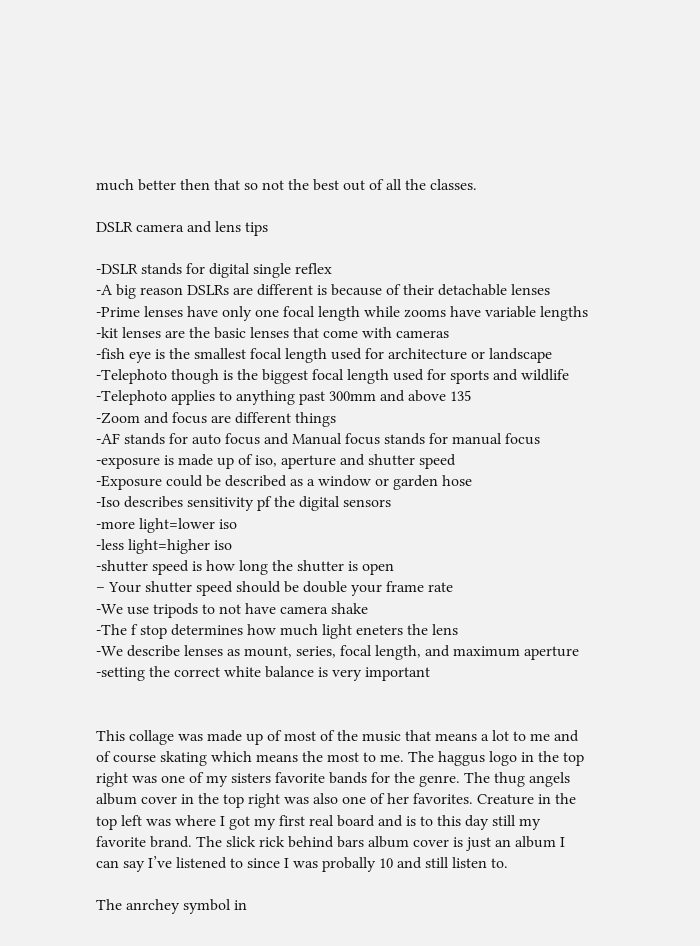much better then that so not the best out of all the classes.

DSLR camera and lens tips

-DSLR stands for digital single reflex
-A big reason DSLRs are different is because of their detachable lenses
-Prime lenses have only one focal length while zooms have variable lengths
-kit lenses are the basic lenses that come with cameras
-fish eye is the smallest focal length used for architecture or landscape
-Telephoto though is the biggest focal length used for sports and wildlife
-Telephoto applies to anything past 300mm and above 135
-Zoom and focus are different things
-AF stands for auto focus and Manual focus stands for manual focus
-exposure is made up of iso, aperture and shutter speed
-Exposure could be described as a window or garden hose
-Iso describes sensitivity pf the digital sensors
-more light=lower iso
-less light=higher iso
-shutter speed is how long the shutter is open
– Your shutter speed should be double your frame rate
-We use tripods to not have camera shake
-The f stop determines how much light eneters the lens
-We describe lenses as mount, series, focal length, and maximum aperture
-setting the correct white balance is very important


This collage was made up of most of the music that means a lot to me and of course skating which means the most to me. The haggus logo in the top right was one of my sisters favorite bands for the genre. The thug angels album cover in the top right was also one of her favorites. Creature in the top left was where I got my first real board and is to this day still my favorite brand. The slick rick behind bars album cover is just an album I can say I’ve listened to since I was probally 10 and still listen to.

The anrchey symbol in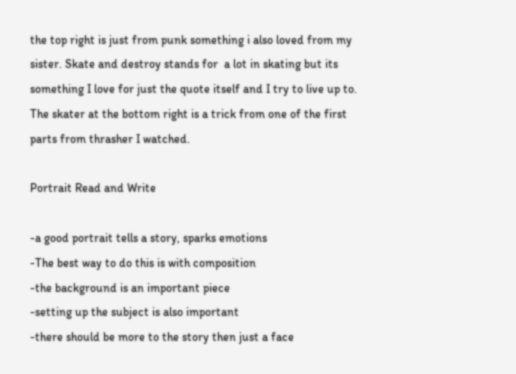the top right is just from punk something i also loved from my sister. Skate and destroy stands for  a lot in skating but its something I love for just the quote itself and I try to live up to. The skater at the bottom right is a trick from one of the first parts from thrasher I watched.

Portrait Read and Write

-a good portrait tells a story, sparks emotions
-The best way to do this is with composition
-the background is an important piece
-setting up the subject is also important
-there should be more to the story then just a face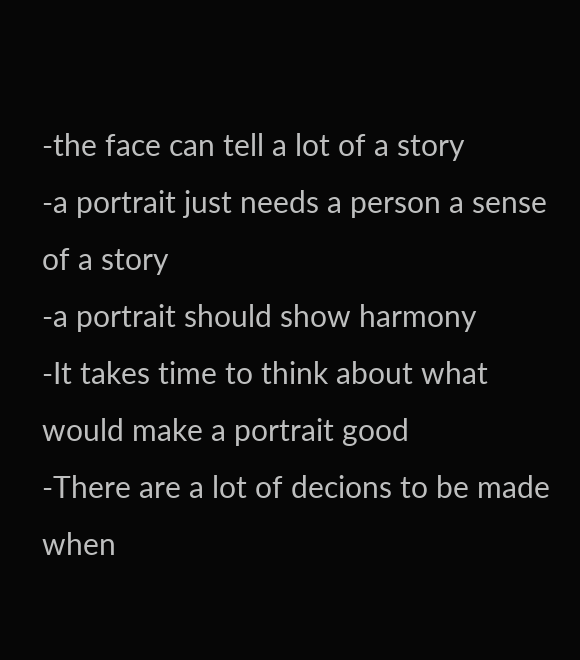-the face can tell a lot of a story
-a portrait just needs a person a sense of a story
-a portrait should show harmony
-It takes time to think about what would make a portrait good
-There are a lot of decions to be made when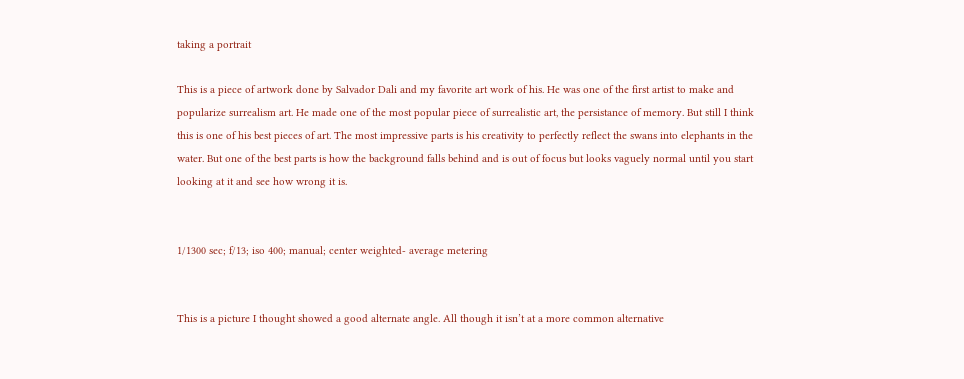taking a portrait

This is a piece of artwork done by Salvador Dali and my favorite art work of his. He was one of the first artist to make and popularize surrealism art. He made one of the most popular piece of surrealistic art, the persistance of memory. But still I think this is one of his best pieces of art. The most impressive parts is his creativity to perfectly reflect the swans into elephants in the water. But one of the best parts is how the background falls behind and is out of focus but looks vaguely normal until you start looking at it and see how wrong it is.


1/1300 sec; f/13; iso 400; manual; center weighted- average metering


This is a picture I thought showed a good alternate angle. All though it isn’t at a more common alternative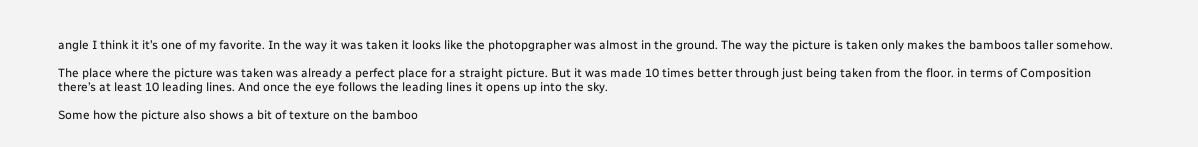angle I think it it’s one of my favorite. In the way it was taken it looks like the photopgrapher was almost in the ground. The way the picture is taken only makes the bamboos taller somehow.

The place where the picture was taken was already a perfect place for a straight picture. But it was made 10 times better through just being taken from the floor. in terms of Composition there’s at least 10 leading lines. And once the eye follows the leading lines it opens up into the sky.

Some how the picture also shows a bit of texture on the bamboo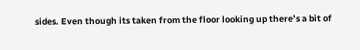sides. Even though its taken from the floor looking up there’s a bit of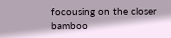focousing on the closer bamboo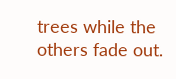trees while the others fade out.